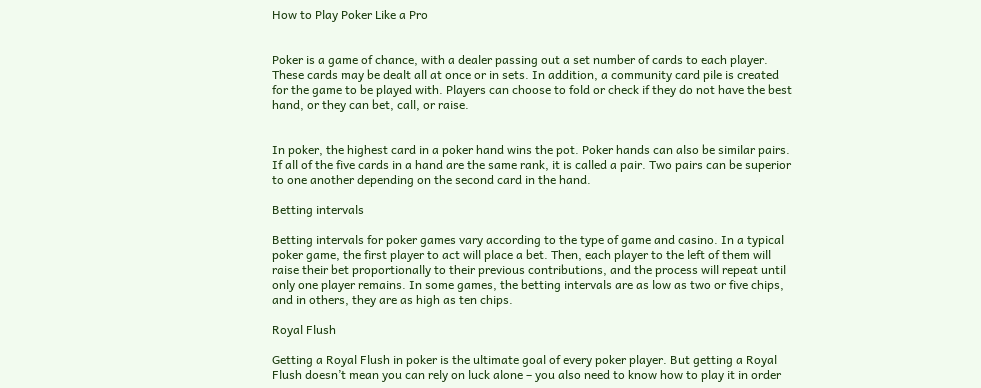How to Play Poker Like a Pro


Poker is a game of chance, with a dealer passing out a set number of cards to each player. These cards may be dealt all at once or in sets. In addition, a community card pile is created for the game to be played with. Players can choose to fold or check if they do not have the best hand, or they can bet, call, or raise.


In poker, the highest card in a poker hand wins the pot. Poker hands can also be similar pairs. If all of the five cards in a hand are the same rank, it is called a pair. Two pairs can be superior to one another depending on the second card in the hand.

Betting intervals

Betting intervals for poker games vary according to the type of game and casino. In a typical poker game, the first player to act will place a bet. Then, each player to the left of them will raise their bet proportionally to their previous contributions, and the process will repeat until only one player remains. In some games, the betting intervals are as low as two or five chips, and in others, they are as high as ten chips.

Royal Flush

Getting a Royal Flush in poker is the ultimate goal of every poker player. But getting a Royal Flush doesn’t mean you can rely on luck alone – you also need to know how to play it in order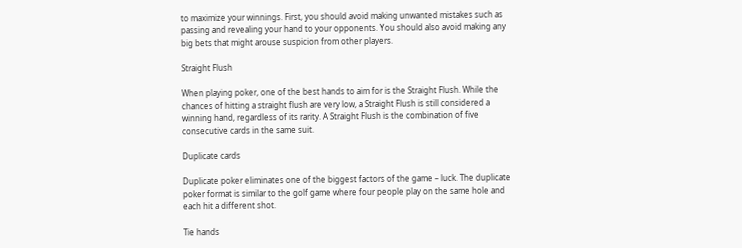to maximize your winnings. First, you should avoid making unwanted mistakes such as passing and revealing your hand to your opponents. You should also avoid making any big bets that might arouse suspicion from other players.

Straight Flush

When playing poker, one of the best hands to aim for is the Straight Flush. While the chances of hitting a straight flush are very low, a Straight Flush is still considered a winning hand, regardless of its rarity. A Straight Flush is the combination of five consecutive cards in the same suit.

Duplicate cards

Duplicate poker eliminates one of the biggest factors of the game – luck. The duplicate poker format is similar to the golf game where four people play on the same hole and each hit a different shot.

Tie hands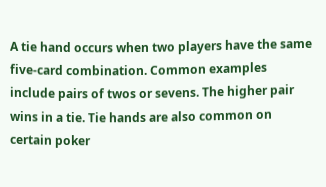A tie hand occurs when two players have the same five-card combination. Common examples include pairs of twos or sevens. The higher pair wins in a tie. Tie hands are also common on certain poker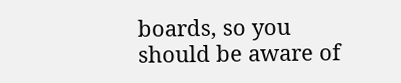boards, so you should be aware of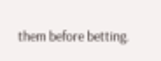them before betting.